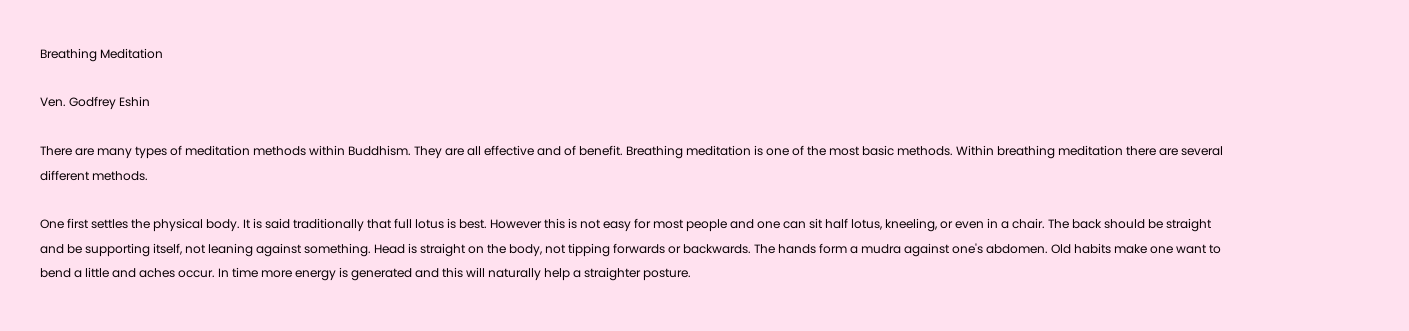Breathing Meditation

Ven. Godfrey Eshin

There are many types of meditation methods within Buddhism. They are all effective and of benefit. Breathing meditation is one of the most basic methods. Within breathing meditation there are several different methods.

One first settles the physical body. It is said traditionally that full lotus is best. However this is not easy for most people and one can sit half lotus, kneeling, or even in a chair. The back should be straight and be supporting itself, not leaning against something. Head is straight on the body, not tipping forwards or backwards. The hands form a mudra against one's abdomen. Old habits make one want to bend a little and aches occur. In time more energy is generated and this will naturally help a straighter posture.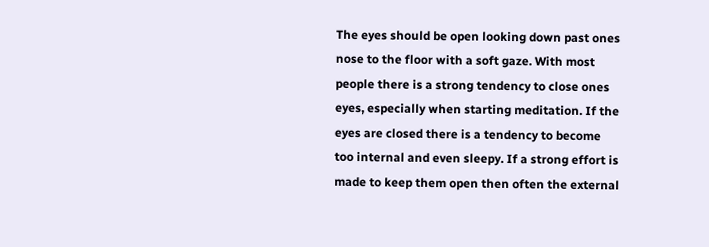The eyes should be open looking down past ones nose to the floor with a soft gaze. With most people there is a strong tendency to close ones eyes, especially when starting meditation. If the eyes are closed there is a tendency to become too internal and even sleepy. If a strong effort is made to keep them open then often the external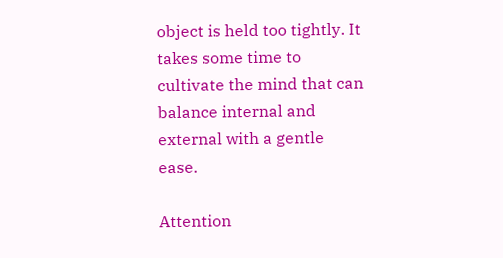object is held too tightly. It takes some time to cultivate the mind that can balance internal and external with a gentle ease.

Attention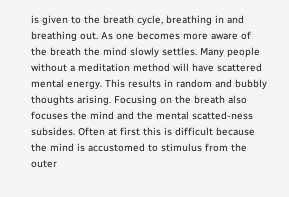is given to the breath cycle, breathing in and breathing out. As one becomes more aware of the breath the mind slowly settles. Many people without a meditation method will have scattered mental energy. This results in random and bubbly thoughts arising. Focusing on the breath also focuses the mind and the mental scatted-ness subsides. Often at first this is difficult because the mind is accustomed to stimulus from the outer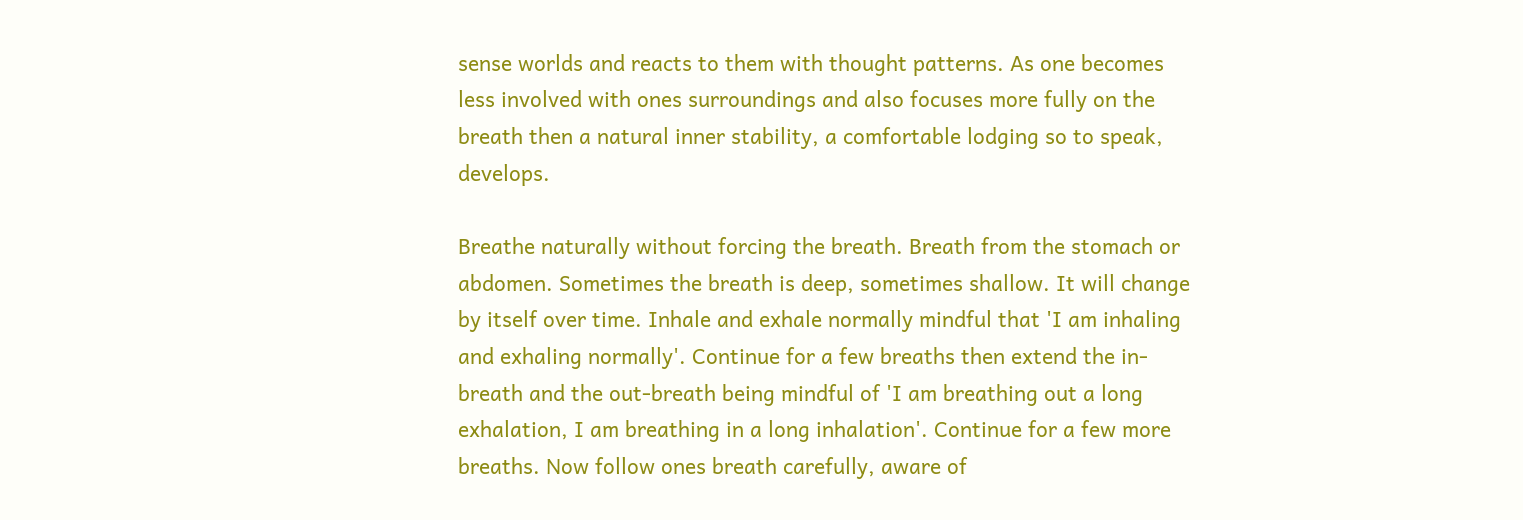sense worlds and reacts to them with thought patterns. As one becomes less involved with ones surroundings and also focuses more fully on the breath then a natural inner stability, a comfortable lodging so to speak, develops.

Breathe naturally without forcing the breath. Breath from the stomach or abdomen. Sometimes the breath is deep, sometimes shallow. It will change by itself over time. Inhale and exhale normally mindful that 'I am inhaling and exhaling normally'. Continue for a few breaths then extend the in-breath and the out-breath being mindful of 'I am breathing out a long exhalation, I am breathing in a long inhalation'. Continue for a few more breaths. Now follow ones breath carefully, aware of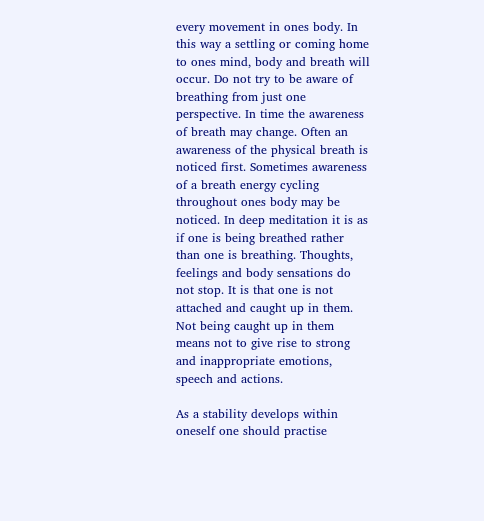every movement in ones body. In this way a settling or coming home to ones mind, body and breath will occur. Do not try to be aware of breathing from just one perspective. In time the awareness of breath may change. Often an awareness of the physical breath is noticed first. Sometimes awareness of a breath energy cycling throughout ones body may be noticed. In deep meditation it is as if one is being breathed rather than one is breathing. Thoughts, feelings and body sensations do not stop. It is that one is not attached and caught up in them. Not being caught up in them means not to give rise to strong and inappropriate emotions, speech and actions.

As a stability develops within oneself one should practise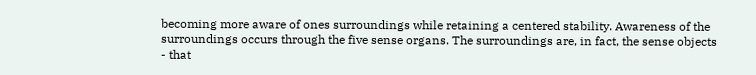becoming more aware of ones surroundings while retaining a centered stability. Awareness of the surroundings occurs through the five sense organs. The surroundings are, in fact, the sense objects - that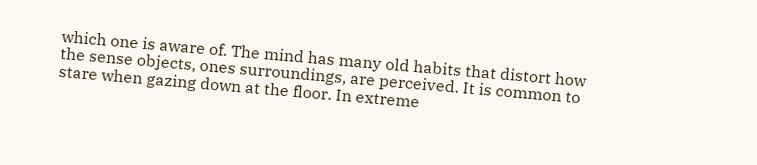which one is aware of. The mind has many old habits that distort how the sense objects, ones surroundings, are perceived. It is common to stare when gazing down at the floor. In extreme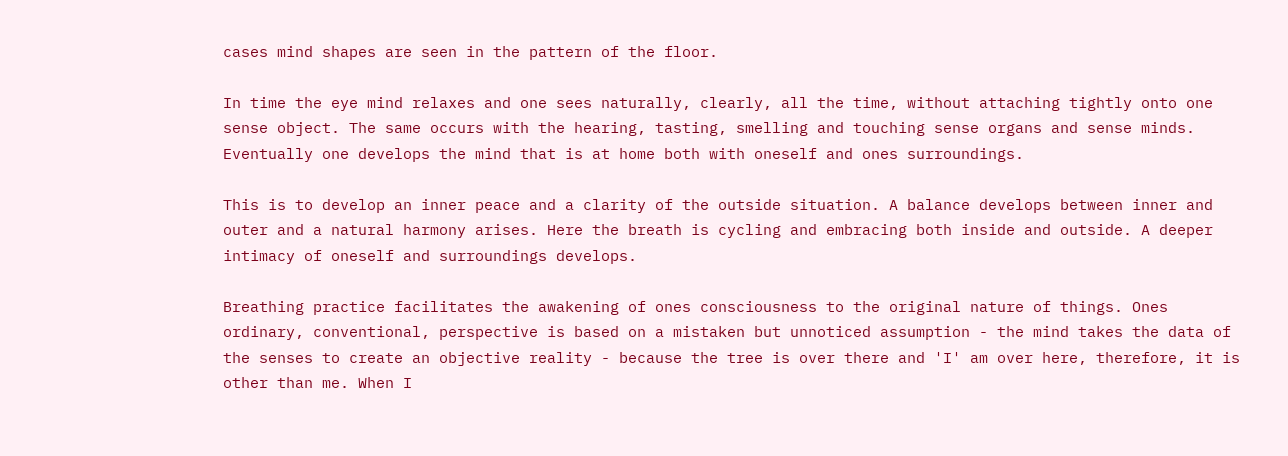cases mind shapes are seen in the pattern of the floor.

In time the eye mind relaxes and one sees naturally, clearly, all the time, without attaching tightly onto one sense object. The same occurs with the hearing, tasting, smelling and touching sense organs and sense minds. Eventually one develops the mind that is at home both with oneself and ones surroundings.

This is to develop an inner peace and a clarity of the outside situation. A balance develops between inner and outer and a natural harmony arises. Here the breath is cycling and embracing both inside and outside. A deeper intimacy of oneself and surroundings develops.

Breathing practice facilitates the awakening of ones consciousness to the original nature of things. Ones ordinary, conventional, perspective is based on a mistaken but unnoticed assumption - the mind takes the data of the senses to create an objective reality - because the tree is over there and 'I' am over here, therefore, it is other than me. When I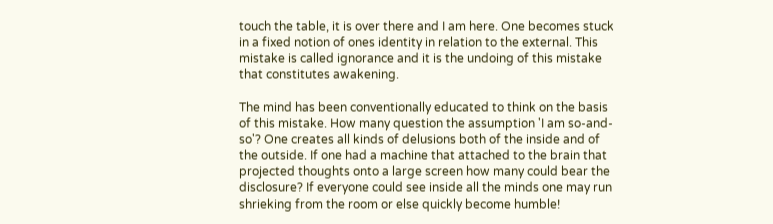touch the table, it is over there and I am here. One becomes stuck in a fixed notion of ones identity in relation to the external. This mistake is called ignorance and it is the undoing of this mistake that constitutes awakening.

The mind has been conventionally educated to think on the basis of this mistake. How many question the assumption 'I am so-and-so'? One creates all kinds of delusions both of the inside and of the outside. If one had a machine that attached to the brain that projected thoughts onto a large screen how many could bear the disclosure? If everyone could see inside all the minds one may run shrieking from the room or else quickly become humble!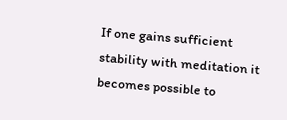If one gains sufficient stability with meditation it becomes possible to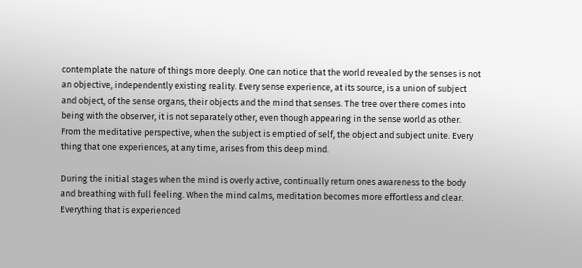contemplate the nature of things more deeply. One can notice that the world revealed by the senses is not an objective, independently existing reality. Every sense experience, at its source, is a union of subject and object, of the sense organs, their objects and the mind that senses. The tree over there comes into being with the observer, it is not separately other, even though appearing in the sense world as other. From the meditative perspective, when the subject is emptied of self, the object and subject unite. Every thing that one experiences, at any time, arises from this deep mind.

During the initial stages when the mind is overly active, continually return ones awareness to the body and breathing with full feeling. When the mind calms, meditation becomes more effortless and clear. Everything that is experienced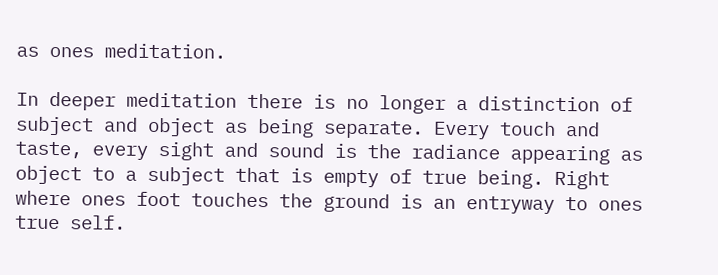as ones meditation.

In deeper meditation there is no longer a distinction of subject and object as being separate. Every touch and taste, every sight and sound is the radiance appearing as object to a subject that is empty of true being. Right where ones foot touches the ground is an entryway to ones true self.